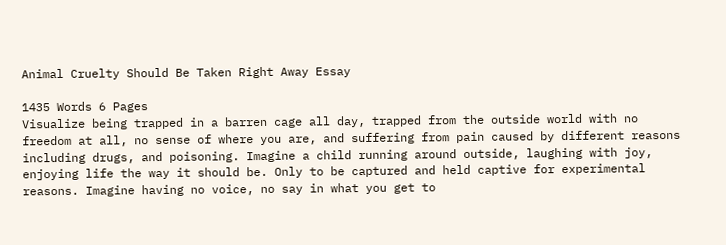Animal Cruelty Should Be Taken Right Away Essay

1435 Words 6 Pages
Visualize being trapped in a barren cage all day, trapped from the outside world with no freedom at all, no sense of where you are, and suffering from pain caused by different reasons including drugs, and poisoning. Imagine a child running around outside, laughing with joy, enjoying life the way it should be. Only to be captured and held captive for experimental reasons. Imagine having no voice, no say in what you get to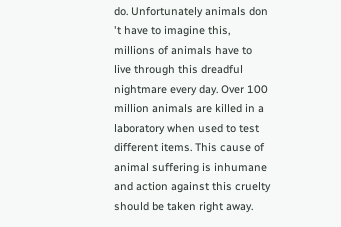do. Unfortunately animals don 't have to imagine this, millions of animals have to live through this dreadful nightmare every day. Over 100 million animals are killed in a laboratory when used to test different items. This cause of animal suffering is inhumane and action against this cruelty should be taken right away.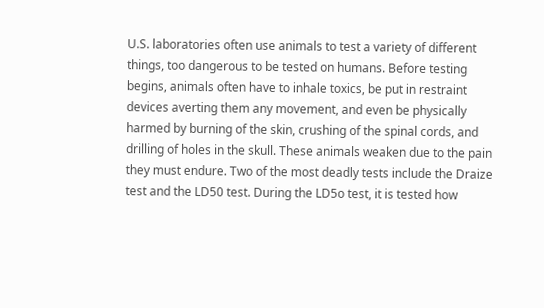U.S. laboratories often use animals to test a variety of different things, too dangerous to be tested on humans. Before testing begins, animals often have to inhale toxics, be put in restraint devices averting them any movement, and even be physically harmed by burning of the skin, crushing of the spinal cords, and drilling of holes in the skull. These animals weaken due to the pain they must endure. Two of the most deadly tests include the Draize test and the LD50 test. During the LD5o test, it is tested how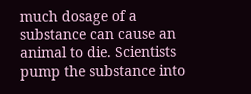much dosage of a substance can cause an animal to die. Scientists pump the substance into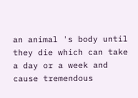an animal 's body until they die which can take a day or a week and cause tremendous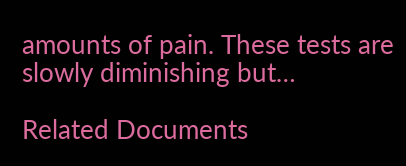amounts of pain. These tests are slowly diminishing but…

Related Documents